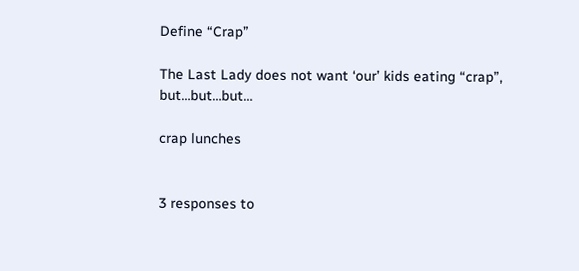Define “Crap”

The Last Lady does not want ‘our’ kids eating “crap”, but…but…but…

crap lunches


3 responses to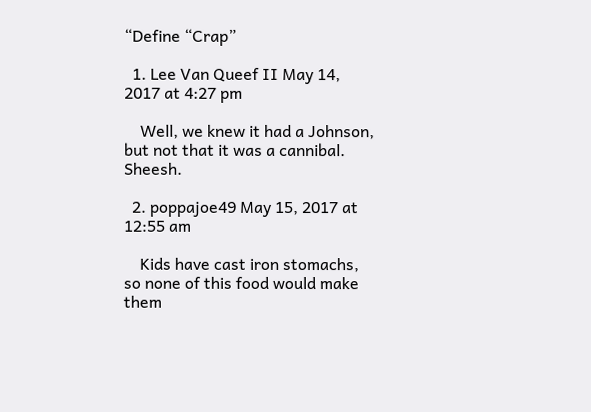“Define “Crap”

  1. Lee Van Queef II May 14, 2017 at 4:27 pm

    Well, we knew it had a Johnson, but not that it was a cannibal. Sheesh.

  2. poppajoe49 May 15, 2017 at 12:55 am

    Kids have cast iron stomachs, so none of this food would make them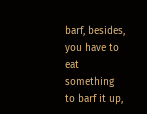barf, besides, you have to eat something to barf it up,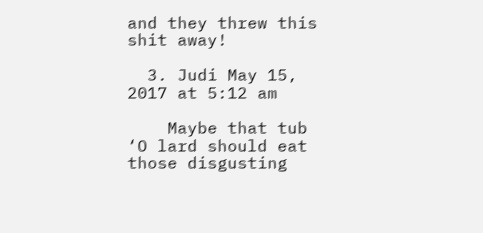and they threw this shit away!

  3. Judi May 15, 2017 at 5:12 am

    Maybe that tub ‘O lard should eat those disgusting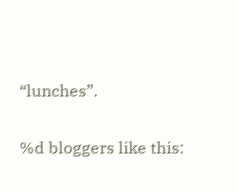“lunches”.

%d bloggers like this: